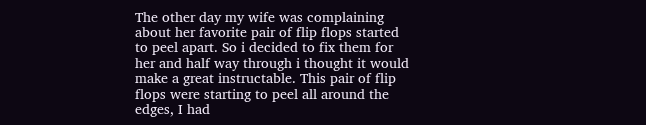The other day my wife was complaining about her favorite pair of flip flops started to peel apart. So i decided to fix them for her and half way through i thought it would make a great instructable. This pair of flip flops were starting to peel all around the edges, I had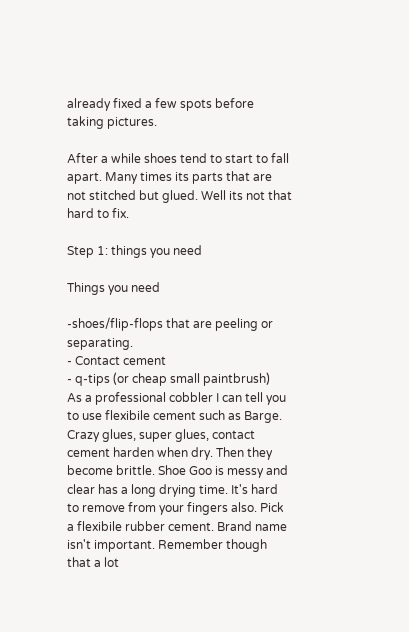already fixed a few spots before taking pictures.

After a while shoes tend to start to fall apart. Many times its parts that are not stitched but glued. Well its not that hard to fix.

Step 1: things you need

Things you need

-shoes/flip-flops that are peeling or separating.
- Contact cement
- q-tips (or cheap small paintbrush)
As a professional cobbler I can tell you to use flexibile cement such as Barge. Crazy glues, super glues, contact cement harden when dry. Then they become brittle. Shoe Goo is messy and clear has a long drying time. It's hard to remove from your fingers also. Pick a flexibile rubber cement. Brand name isn't important. Remember though that a lot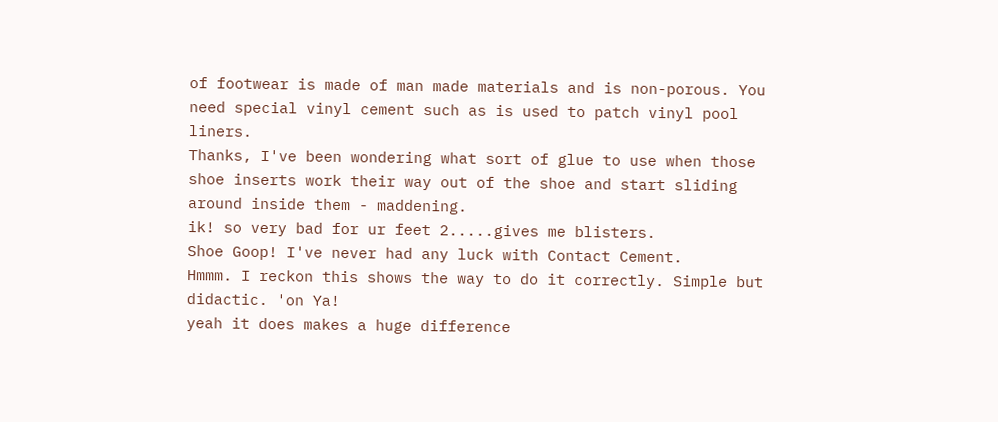of footwear is made of man made materials and is non-porous. You need special vinyl cement such as is used to patch vinyl pool liners.
Thanks, I've been wondering what sort of glue to use when those shoe inserts work their way out of the shoe and start sliding around inside them - maddening.
ik! so very bad for ur feet 2.....gives me blisters.
Shoe Goop! I've never had any luck with Contact Cement.
Hmmm. I reckon this shows the way to do it correctly. Simple but didactic. 'on Ya!
yeah it does makes a huge difference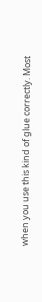when you use this kind of glue correctly. Most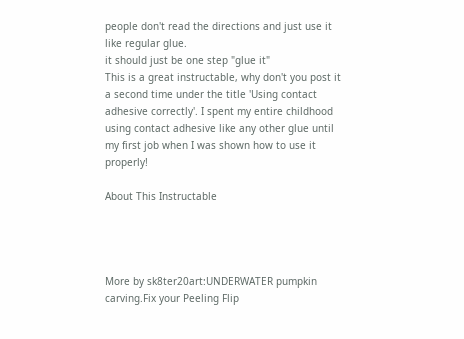people don't read the directions and just use it like regular glue.
it should just be one step "glue it"
This is a great instructable, why don't you post it a second time under the title 'Using contact adhesive correctly'. I spent my entire childhood using contact adhesive like any other glue until my first job when I was shown how to use it properly!

About This Instructable




More by sk8ter20art:UNDERWATER pumpkin carving.Fix your Peeling Flip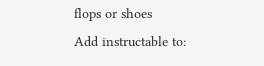flops or shoes
Add instructable to: